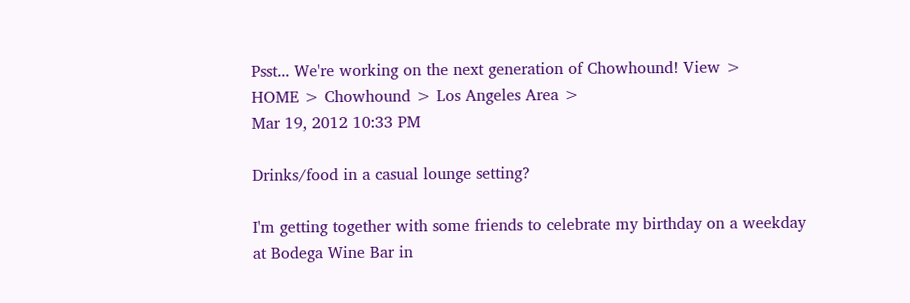Psst... We're working on the next generation of Chowhound! View >
HOME > Chowhound > Los Angeles Area >
Mar 19, 2012 10:33 PM

Drinks/food in a casual lounge setting?

I'm getting together with some friends to celebrate my birthday on a weekday at Bodega Wine Bar in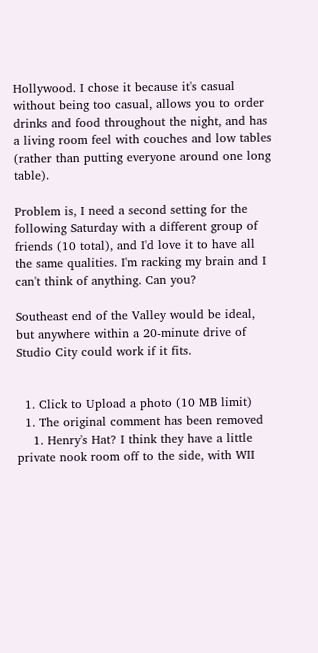Hollywood. I chose it because it's casual without being too casual, allows you to order drinks and food throughout the night, and has a living room feel with couches and low tables (rather than putting everyone around one long table).

Problem is, I need a second setting for the following Saturday with a different group of friends (10 total), and I'd love it to have all the same qualities. I'm racking my brain and I can't think of anything. Can you?

Southeast end of the Valley would be ideal, but anywhere within a 20-minute drive of Studio City could work if it fits.


  1. Click to Upload a photo (10 MB limit)
  1. The original comment has been removed
    1. Henry's Hat? I think they have a little private nook room off to the side, with WII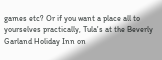games etc? Or if you want a place all to yourselves practically, Tula's at the Beverly Garland Holiday Inn on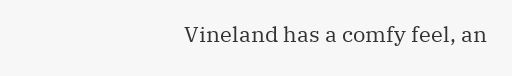Vineland has a comfy feel, an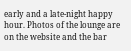early and a late-night happy hour. Photos of the lounge are on the website and the bar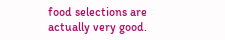food selections are actually very good.